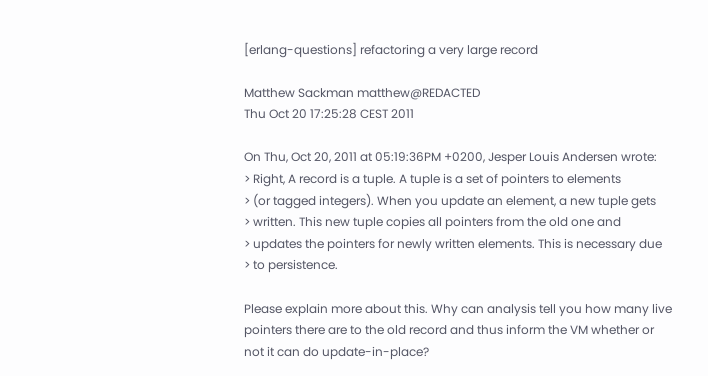[erlang-questions] refactoring a very large record

Matthew Sackman matthew@REDACTED
Thu Oct 20 17:25:28 CEST 2011

On Thu, Oct 20, 2011 at 05:19:36PM +0200, Jesper Louis Andersen wrote:
> Right, A record is a tuple. A tuple is a set of pointers to elements
> (or tagged integers). When you update an element, a new tuple gets
> written. This new tuple copies all pointers from the old one and
> updates the pointers for newly written elements. This is necessary due
> to persistence.

Please explain more about this. Why can analysis tell you how many live
pointers there are to the old record and thus inform the VM whether or
not it can do update-in-place?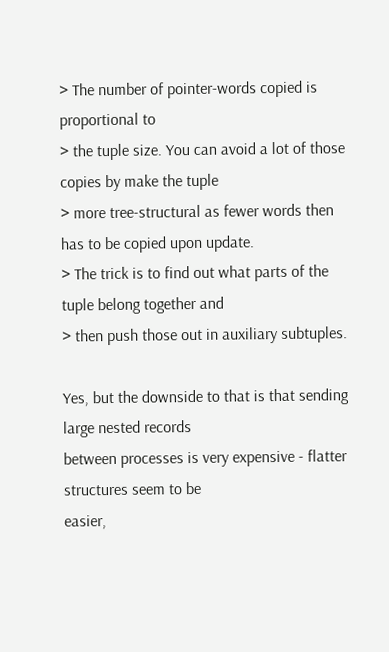> The number of pointer-words copied is proportional to
> the tuple size. You can avoid a lot of those copies by make the tuple
> more tree-structural as fewer words then has to be copied upon update.
> The trick is to find out what parts of the tuple belong together and
> then push those out in auxiliary subtuples.

Yes, but the downside to that is that sending large nested records
between processes is very expensive - flatter structures seem to be
easier,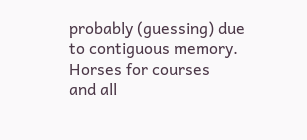probably (guessing) due to contiguous memory. Horses for courses
and all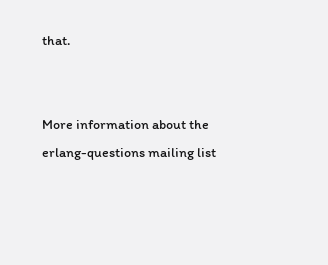that.


More information about the erlang-questions mailing list